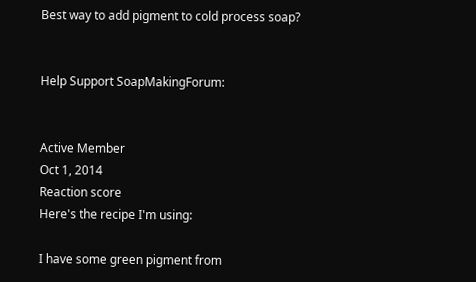Best way to add pigment to cold process soap?


Help Support SoapMakingForum:


Active Member
Oct 1, 2014
Reaction score
Here's the recipe I'm using:

I have some green pigment from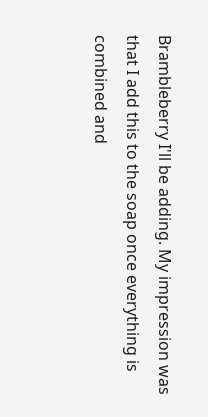Brambleberry I'll be adding. My impression was that I add this to the soap once everything is combined and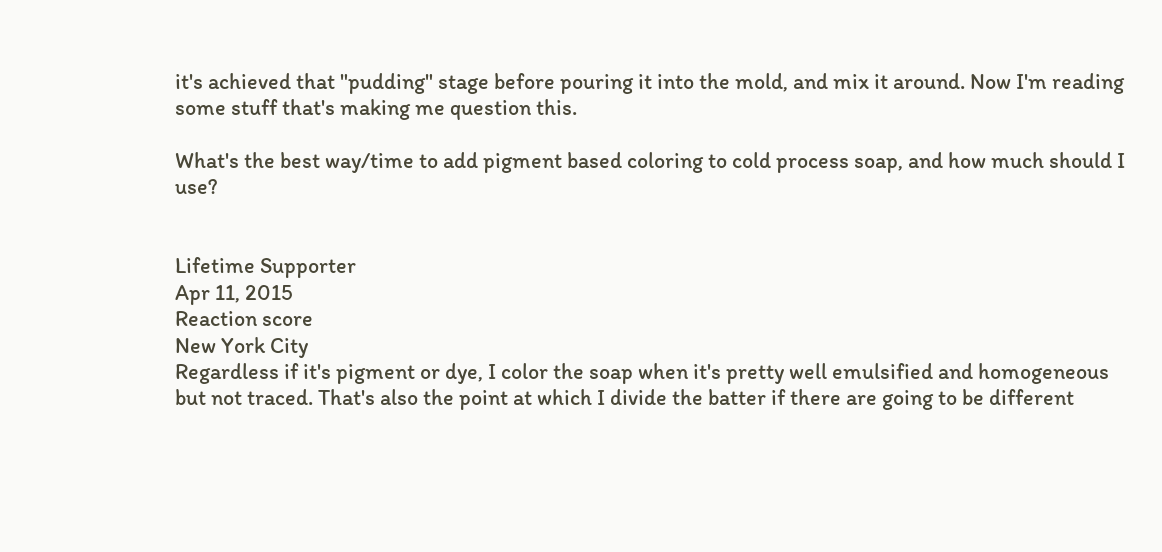it's achieved that "pudding" stage before pouring it into the mold, and mix it around. Now I'm reading some stuff that's making me question this.

What's the best way/time to add pigment based coloring to cold process soap, and how much should I use?


Lifetime Supporter
Apr 11, 2015
Reaction score
New York City
Regardless if it's pigment or dye, I color the soap when it's pretty well emulsified and homogeneous but not traced. That's also the point at which I divide the batter if there are going to be different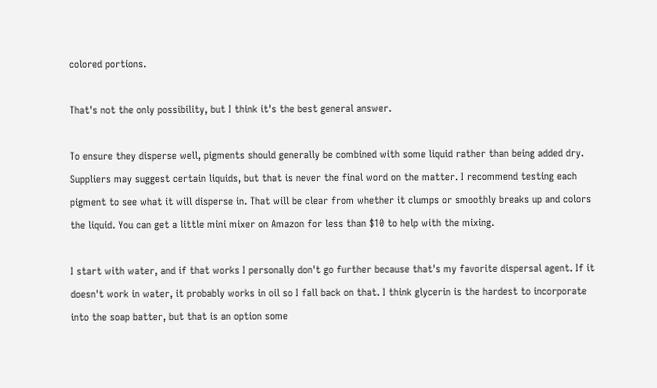colored portions.

That's not the only possibility, but I think it's the best general answer.

To ensure they disperse well, pigments should generally be combined with some liquid rather than being added dry. Suppliers may suggest certain liquids, but that is never the final word on the matter. I recommend testing each pigment to see what it will disperse in. That will be clear from whether it clumps or smoothly breaks up and colors the liquid. You can get a little mini mixer on Amazon for less than $10 to help with the mixing.

I start with water, and if that works I personally don't go further because that's my favorite dispersal agent. If it doesn't work in water, it probably works in oil so I fall back on that. I think glycerin is the hardest to incorporate into the soap batter, but that is an option some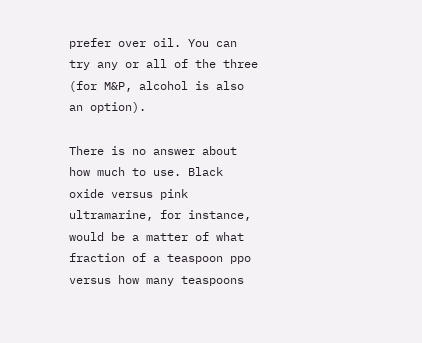prefer over oil. You can try any or all of the three (for M&P, alcohol is also an option).

There is no answer about how much to use. Black oxide versus pink ultramarine, for instance, would be a matter of what fraction of a teaspoon ppo versus how many teaspoons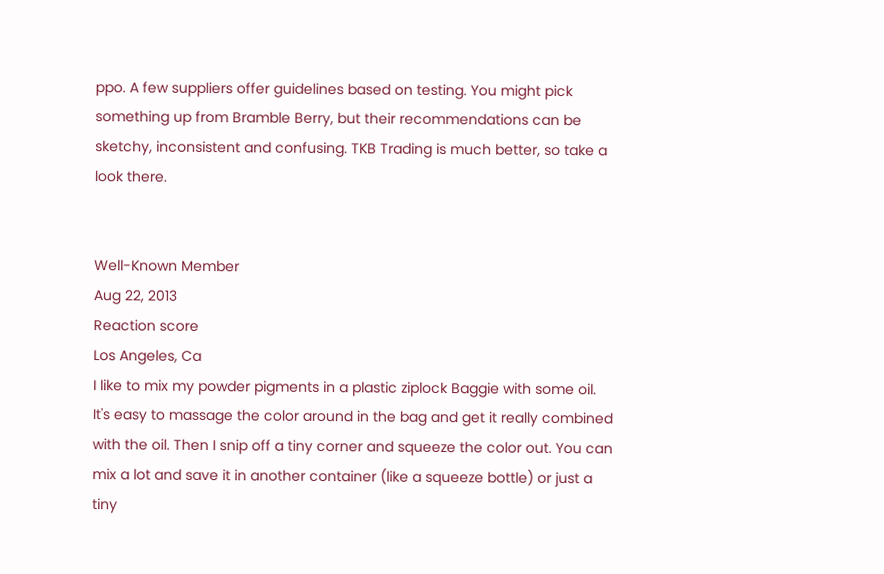ppo. A few suppliers offer guidelines based on testing. You might pick something up from Bramble Berry, but their recommendations can be sketchy, inconsistent and confusing. TKB Trading is much better, so take a look there.


Well-Known Member
Aug 22, 2013
Reaction score
Los Angeles, Ca
I like to mix my powder pigments in a plastic ziplock Baggie with some oil. It's easy to massage the color around in the bag and get it really combined with the oil. Then I snip off a tiny corner and squeeze the color out. You can mix a lot and save it in another container (like a squeeze bottle) or just a tiny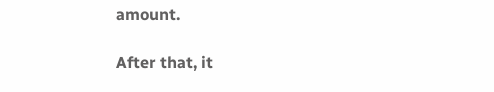amount.

After that, it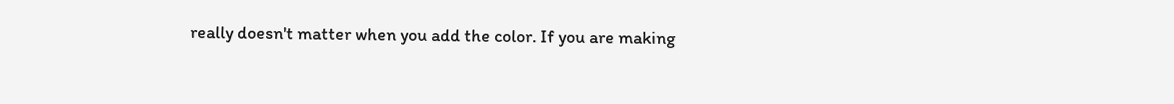really doesn't matter when you add the color. If you are making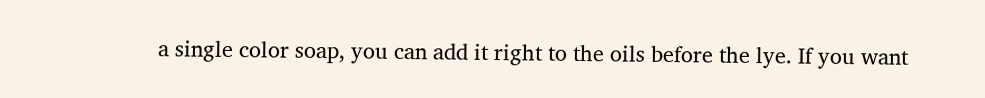a single color soap, you can add it right to the oils before the lye. If you want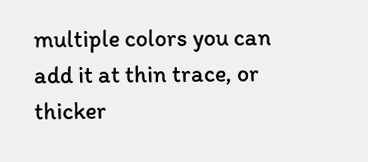multiple colors you can add it at thin trace, or thicker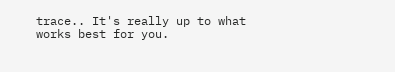trace.. It's really up to what works best for you.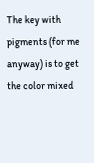The key with pigments (for me anyway) is to get the color mixed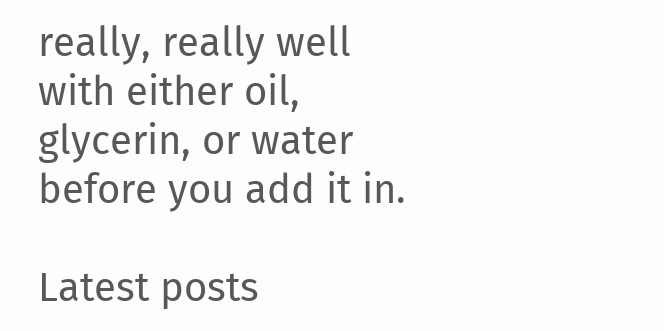really, really well with either oil, glycerin, or water before you add it in.

Latest posts